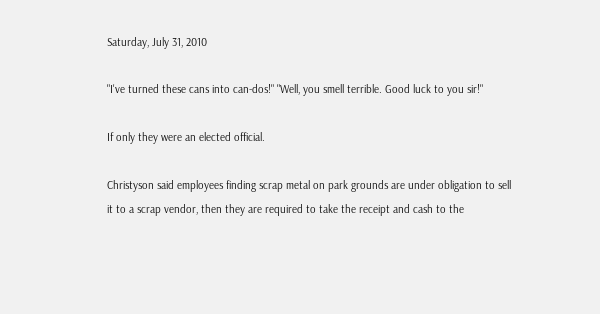Saturday, July 31, 2010

"I've turned these cans into can-dos!" "Well, you smell terrible. Good luck to you sir!"

If only they were an elected official.

Christyson said employees finding scrap metal on park grounds are under obligation to sell it to a scrap vendor, then they are required to take the receipt and cash to the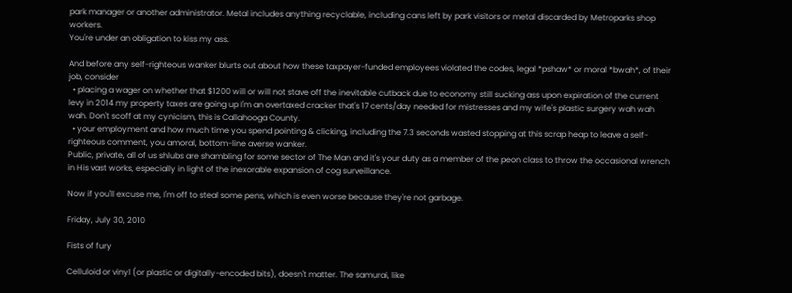park manager or another administrator. Metal includes anything recyclable, including cans left by park visitors or metal discarded by Metroparks shop workers.
You're under an obligation to kiss my ass.

And before any self-righteous wanker blurts out about how these taxpayer-funded employees violated the codes, legal *pshaw* or moral *bwah*, of their job, consider
  • placing a wager on whether that $1200 will or will not stave off the inevitable cutback due to economy still sucking ass upon expiration of the current levy in 2014 my property taxes are going up I'm an overtaxed cracker that's 17 cents/day needed for mistresses and my wife's plastic surgery wah wah wah. Don't scoff at my cynicism, this is Callahooga County.
  • your employment and how much time you spend pointing & clicking, including the 7.3 seconds wasted stopping at this scrap heap to leave a self-righteous comment, you amoral, bottom-line averse wanker.
Public, private, all of us shlubs are shambling for some sector of The Man and it's your duty as a member of the peon class to throw the occasional wrench in His vast works, especially in light of the inexorable expansion of cog surveillance.

Now if you'll excuse me, I'm off to steal some pens, which is even worse because they're not garbage.

Friday, July 30, 2010

Fists of fury

Celluloid or vinyl (or plastic or digitally-encoded bits), doesn't matter. The samurai, like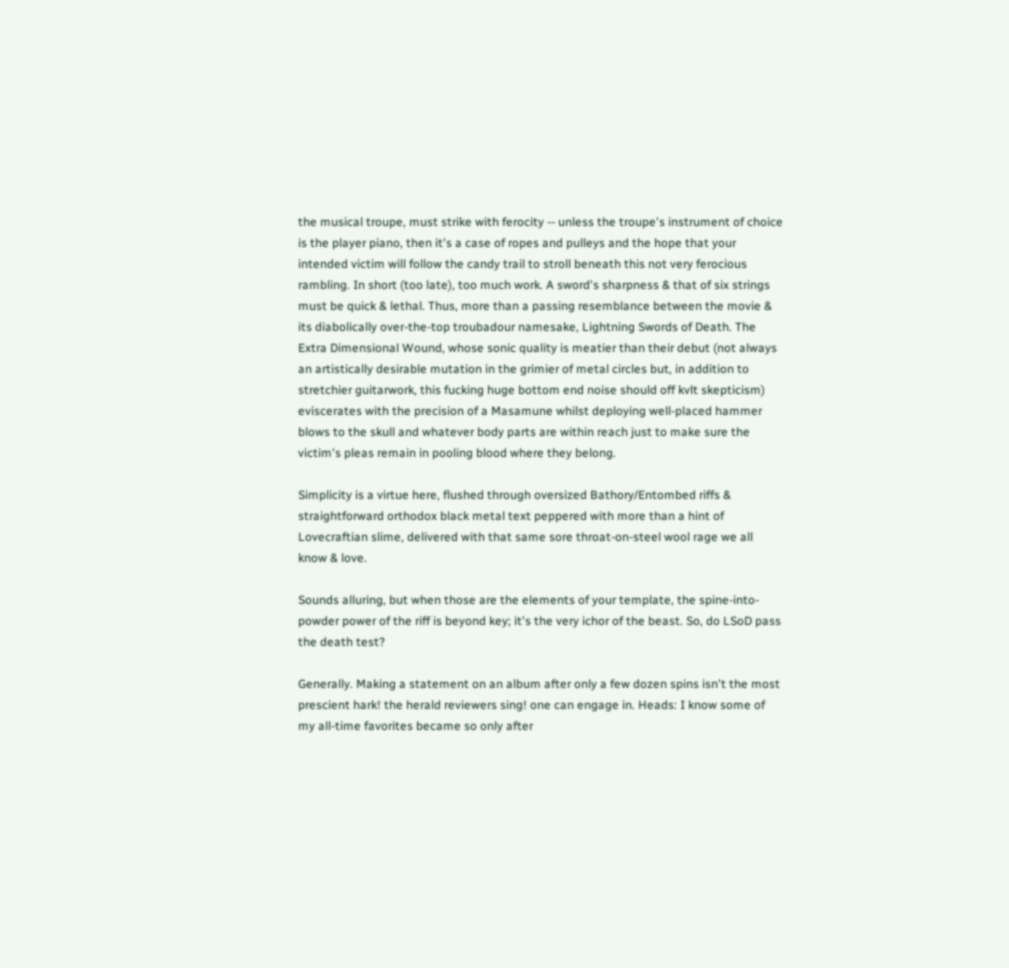the musical troupe, must strike with ferocity -- unless the troupe's instrument of choice is the player piano, then it's a case of ropes and pulleys and the hope that your intended victim will follow the candy trail to stroll beneath this not very ferocious rambling. In short (too late), too much work. A sword's sharpness & that of six strings must be quick & lethal. Thus, more than a passing resemblance between the movie & its diabolically over-the-top troubadour namesake, Lightning Swords of Death. The Extra Dimensional Wound, whose sonic quality is meatier than their debut (not always an artistically desirable mutation in the grimier of metal circles but, in addition to stretchier guitarwork, this fucking huge bottom end noise should off kvlt skepticism) eviscerates with the precision of a Masamune whilst deploying well-placed hammer blows to the skull and whatever body parts are within reach just to make sure the victim's pleas remain in pooling blood where they belong.

Simplicity is a virtue here, flushed through oversized Bathory/Entombed riffs & straightforward orthodox black metal text peppered with more than a hint of Lovecraftian slime, delivered with that same sore throat-on-steel wool rage we all know & love.

Sounds alluring, but when those are the elements of your template, the spine-into-powder power of the riff is beyond key; it's the very ichor of the beast. So, do LSoD pass the death test?

Generally. Making a statement on an album after only a few dozen spins isn't the most prescient hark! the herald reviewers sing! one can engage in. Heads: I know some of my all-time favorites became so only after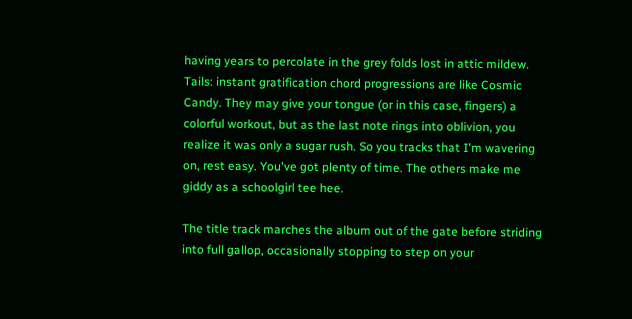having years to percolate in the grey folds lost in attic mildew. Tails: instant gratification chord progressions are like Cosmic Candy. They may give your tongue (or in this case, fingers) a colorful workout, but as the last note rings into oblivion, you realize it was only a sugar rush. So you tracks that I'm wavering on, rest easy. You've got plenty of time. The others make me giddy as a schoolgirl tee hee.

The title track marches the album out of the gate before striding into full gallop, occasionally stopping to step on your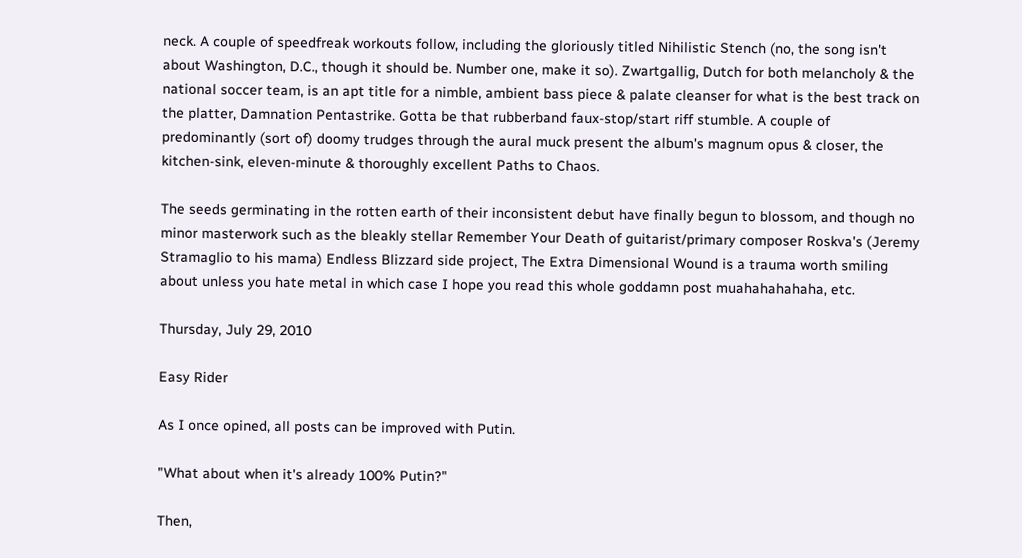neck. A couple of speedfreak workouts follow, including the gloriously titled Nihilistic Stench (no, the song isn't about Washington, D.C., though it should be. Number one, make it so). Zwartgallig, Dutch for both melancholy & the national soccer team, is an apt title for a nimble, ambient bass piece & palate cleanser for what is the best track on the platter, Damnation Pentastrike. Gotta be that rubberband faux-stop/start riff stumble. A couple of predominantly (sort of) doomy trudges through the aural muck present the album's magnum opus & closer, the kitchen-sink, eleven-minute & thoroughly excellent Paths to Chaos.

The seeds germinating in the rotten earth of their inconsistent debut have finally begun to blossom, and though no minor masterwork such as the bleakly stellar Remember Your Death of guitarist/primary composer Roskva's (Jeremy Stramaglio to his mama) Endless Blizzard side project, The Extra Dimensional Wound is a trauma worth smiling about unless you hate metal in which case I hope you read this whole goddamn post muahahahahaha, etc.

Thursday, July 29, 2010

Easy Rider

As I once opined, all posts can be improved with Putin.

"What about when it's already 100% Putin?"

Then,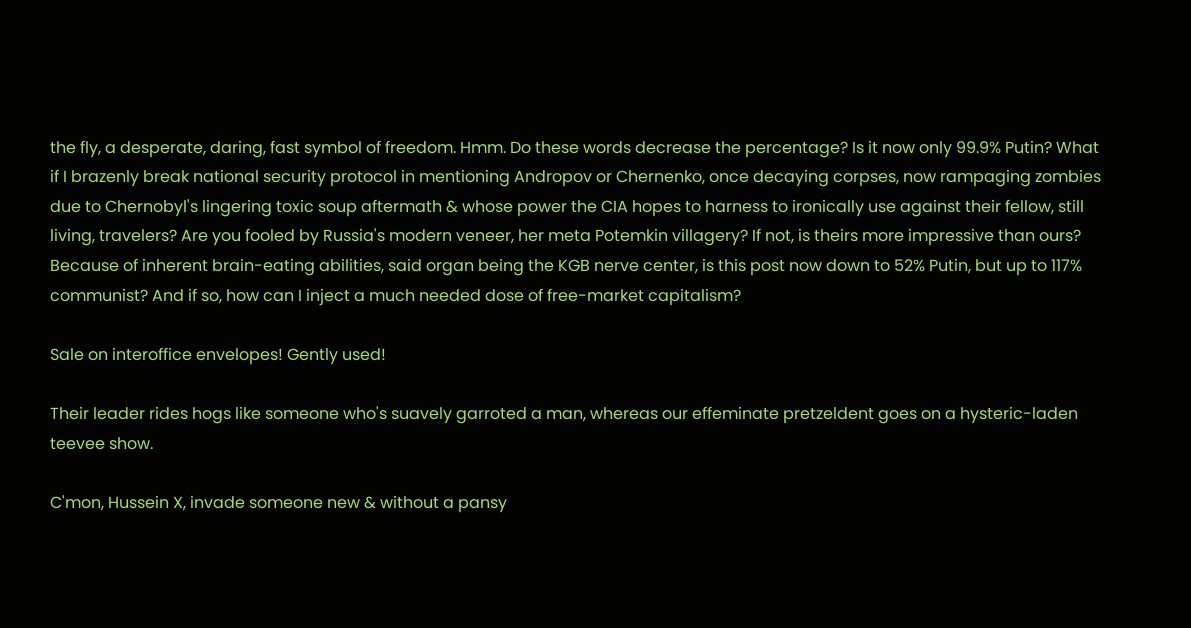the fly, a desperate, daring, fast symbol of freedom. Hmm. Do these words decrease the percentage? Is it now only 99.9% Putin? What if I brazenly break national security protocol in mentioning Andropov or Chernenko, once decaying corpses, now rampaging zombies due to Chernobyl's lingering toxic soup aftermath & whose power the CIA hopes to harness to ironically use against their fellow, still living, travelers? Are you fooled by Russia's modern veneer, her meta Potemkin villagery? If not, is theirs more impressive than ours? Because of inherent brain-eating abilities, said organ being the KGB nerve center, is this post now down to 52% Putin, but up to 117% communist? And if so, how can I inject a much needed dose of free-market capitalism?

Sale on interoffice envelopes! Gently used!

Their leader rides hogs like someone who's suavely garroted a man, whereas our effeminate pretzeldent goes on a hysteric-laden teevee show.

C'mon, Hussein X, invade someone new & without a pansy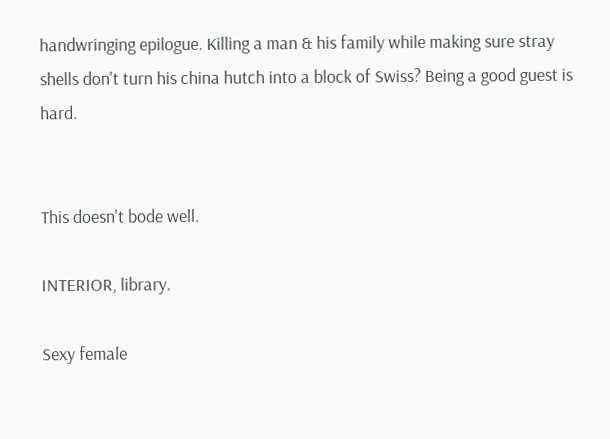handwringing epilogue. Killing a man & his family while making sure stray shells don't turn his china hutch into a block of Swiss? Being a good guest is hard.


This doesn't bode well.

INTERIOR, library.

Sexy female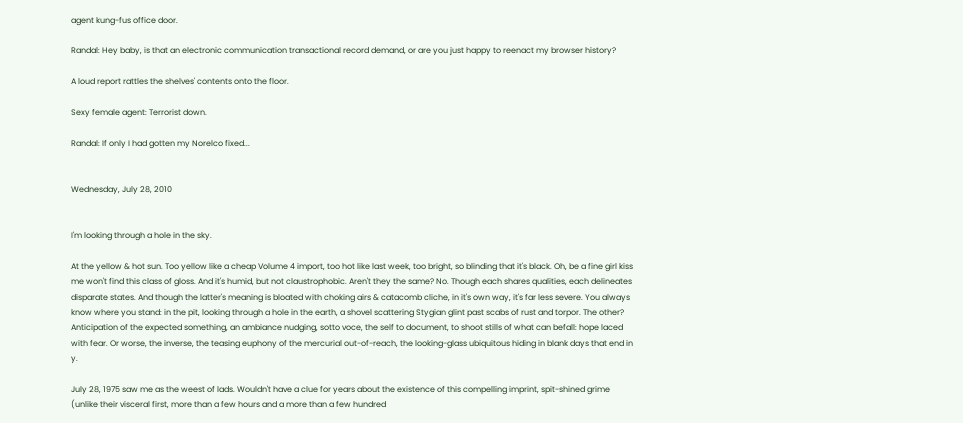agent kung-fus office door.

Randal: Hey baby, is that an electronic communication transactional record demand, or are you just happy to reenact my browser history?

A loud report rattles the shelves' contents onto the floor.

Sexy female agent: Terrorist down.

Randal: If only I had gotten my Norelco fixed...


Wednesday, July 28, 2010


I'm looking through a hole in the sky.

At the yellow & hot sun. Too yellow like a cheap Volume 4 import, too hot like last week, too bright, so blinding that it's black. Oh, be a fine girl kiss me won't find this class of gloss. And it's humid, but not claustrophobic. Aren't they the same? No. Though each shares qualities, each delineates disparate states. And though the latter's meaning is bloated with choking airs & catacomb cliche, in it's own way, it's far less severe. You always know where you stand: in the pit, looking through a hole in the earth, a shovel scattering Stygian glint past scabs of rust and torpor. The other? Anticipation of the expected something, an ambiance nudging, sotto voce, the self to document, to shoot stills of what can befall: hope laced with fear. Or worse, the inverse, the teasing euphony of the mercurial out-of-reach, the looking-glass ubiquitous hiding in blank days that end in y.

July 28, 1975 saw me as the weest of lads. Wouldn't have a clue for years about the existence of this compelling imprint, spit-shined grime (unlike their visceral first, more than a few hours and a more than a few hundred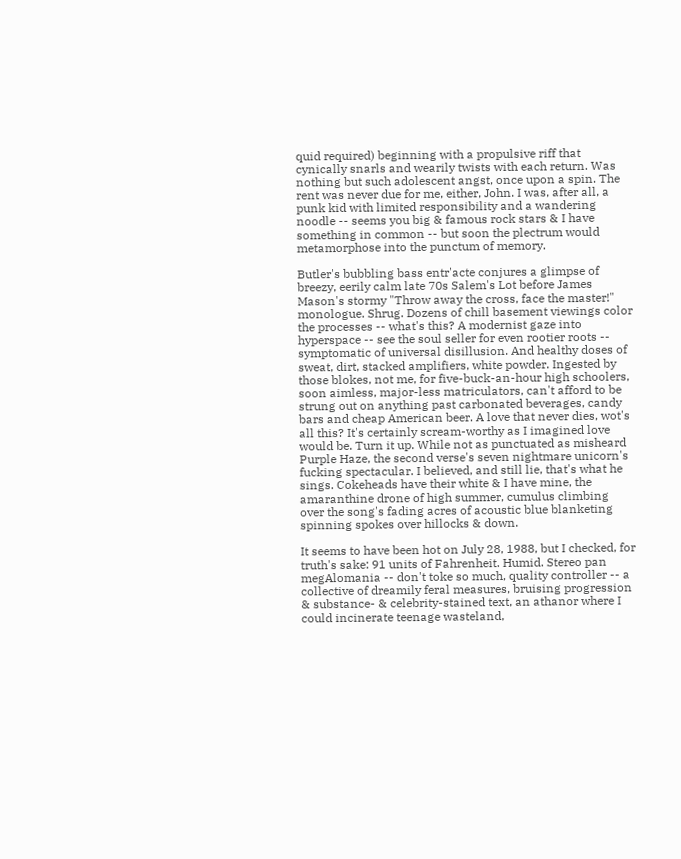quid required) beginning with a propulsive riff that cynically snarls and wearily twists with each return. Was nothing but such adolescent angst, once upon a spin. The rent was never due for me, either, John. I was, after all, a punk kid with limited responsibility and a wandering noodle -- seems you big & famous rock stars & I have something in common -- but soon the plectrum would metamorphose into the punctum of memory.

Butler's bubbling bass entr'acte conjures a glimpse of breezy, eerily calm late 70s Salem's Lot before James Mason's stormy "Throw away the cross, face the master!" monologue. Shrug. Dozens of chill basement viewings color the processes -- what's this? A modernist gaze into hyperspace -- see the soul seller for even rootier roots -- symptomatic of universal disillusion. And healthy doses of sweat, dirt, stacked amplifiers, white powder. Ingested by those blokes, not me, for five-buck-an-hour high schoolers, soon aimless, major-less matriculators, can't afford to be strung out on anything past carbonated beverages, candy bars and cheap American beer. A love that never dies, wot's all this? It's certainly scream-worthy as I imagined love would be. Turn it up. While not as punctuated as misheard Purple Haze, the second verse's seven nightmare unicorn's fucking spectacular. I believed, and still lie, that's what he sings. Cokeheads have their white & I have mine, the amaranthine drone of high summer, cumulus climbing over the song's fading acres of acoustic blue blanketing spinning spokes over hillocks & down.

It seems to have been hot on July 28, 1988, but I checked, for truth's sake: 91 units of Fahrenheit. Humid. Stereo pan megAlomania -- don't toke so much, quality controller -- a collective of dreamily feral measures, bruising progression & substance- & celebrity-stained text, an athanor where I could incinerate teenage wasteland,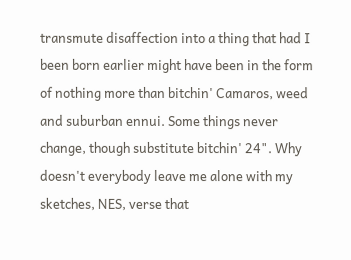transmute disaffection into a thing that had I been born earlier might have been in the form of nothing more than bitchin' Camaros, weed and suburban ennui. Some things never change, though substitute bitchin' 24". Why doesn't everybody leave me alone with my sketches, NES, verse that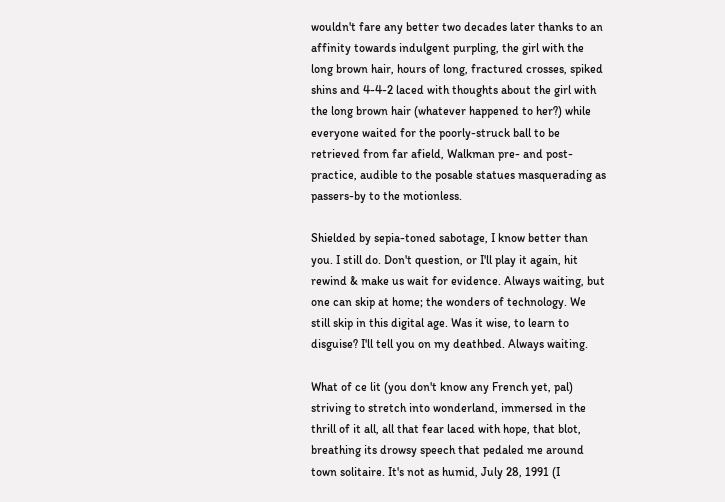wouldn't fare any better two decades later thanks to an affinity towards indulgent purpling, the girl with the long brown hair, hours of long, fractured crosses, spiked shins and 4-4-2 laced with thoughts about the girl with the long brown hair (whatever happened to her?) while everyone waited for the poorly-struck ball to be retrieved from far afield, Walkman pre- and post-practice, audible to the posable statues masquerading as passers-by to the motionless.

Shielded by sepia-toned sabotage, I know better than you. I still do. Don't question, or I'll play it again, hit rewind & make us wait for evidence. Always waiting, but one can skip at home; the wonders of technology. We still skip in this digital age. Was it wise, to learn to disguise? I'll tell you on my deathbed. Always waiting.

What of ce lit (you don't know any French yet, pal) striving to stretch into wonderland, immersed in the thrill of it all, all that fear laced with hope, that blot, breathing its drowsy speech that pedaled me around town solitaire. It's not as humid, July 28, 1991 (I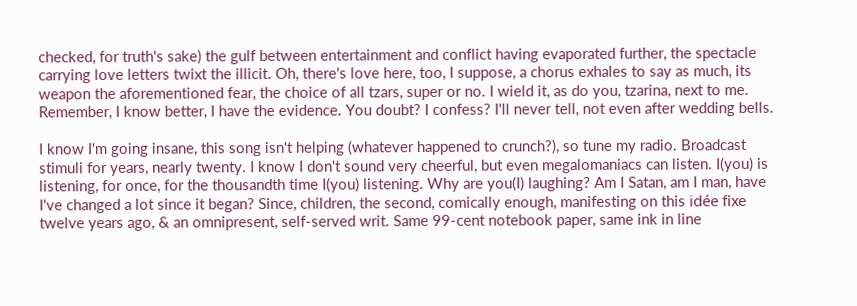checked, for truth's sake) the gulf between entertainment and conflict having evaporated further, the spectacle carrying love letters twixt the illicit. Oh, there's love here, too, I suppose, a chorus exhales to say as much, its weapon the aforementioned fear, the choice of all tzars, super or no. I wield it, as do you, tzarina, next to me. Remember, I know better, I have the evidence. You doubt? I confess? I'll never tell, not even after wedding bells.

I know I'm going insane, this song isn't helping (whatever happened to crunch?), so tune my radio. Broadcast stimuli for years, nearly twenty. I know I don't sound very cheerful, but even megalomaniacs can listen. I(you) is listening, for once, for the thousandth time I(you) listening. Why are you(I) laughing? Am I Satan, am I man, have I've changed a lot since it began? Since, children, the second, comically enough, manifesting on this idée fixe twelve years ago, & an omnipresent, self-served writ. Same 99-cent notebook paper, same ink in line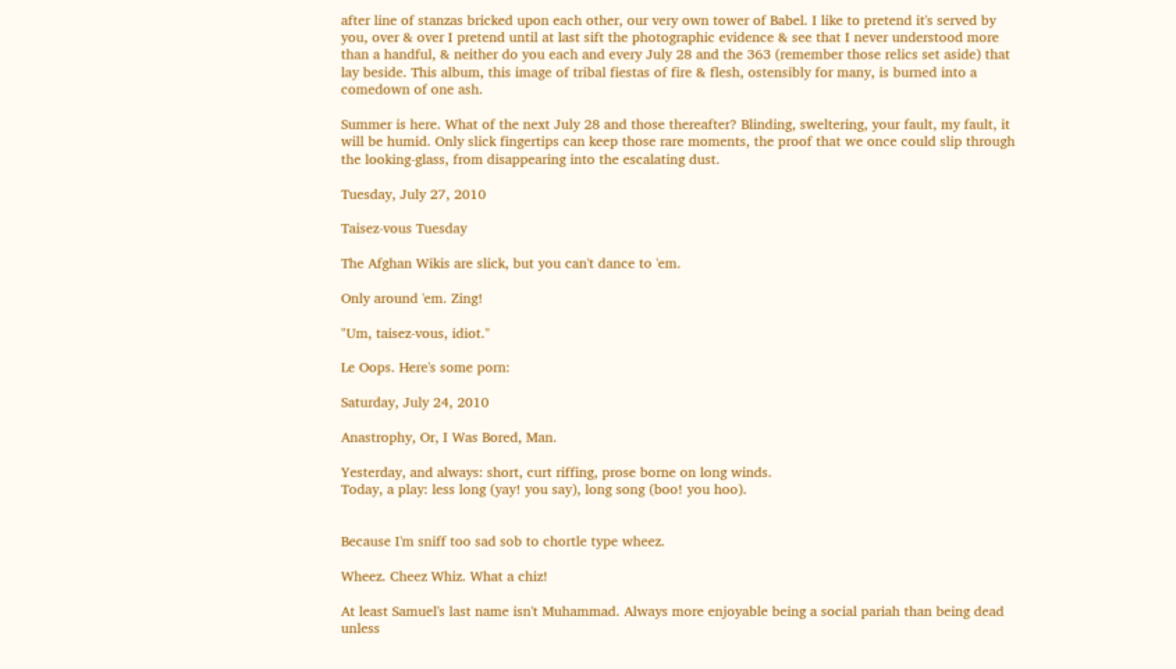after line of stanzas bricked upon each other, our very own tower of Babel. I like to pretend it's served by you, over & over I pretend until at last sift the photographic evidence & see that I never understood more than a handful, & neither do you each and every July 28 and the 363 (remember those relics set aside) that lay beside. This album, this image of tribal fiestas of fire & flesh, ostensibly for many, is burned into a comedown of one ash.

Summer is here. What of the next July 28 and those thereafter? Blinding, sweltering, your fault, my fault, it will be humid. Only slick fingertips can keep those rare moments, the proof that we once could slip through the looking-glass, from disappearing into the escalating dust.

Tuesday, July 27, 2010

Taisez-vous Tuesday

The Afghan Wikis are slick, but you can't dance to 'em.

Only around 'em. Zing!

"Um, taisez-vous, idiot."

Le Oops. Here's some porn:

Saturday, July 24, 2010

Anastrophy, Or, I Was Bored, Man.

Yesterday, and always: short, curt riffing, prose borne on long winds.
Today, a play: less long (yay! you say), long song (boo! you hoo).


Because I'm sniff too sad sob to chortle type wheez.

Wheez. Cheez Whiz. What a chiz!

At least Samuel's last name isn't Muhammad. Always more enjoyable being a social pariah than being dead unless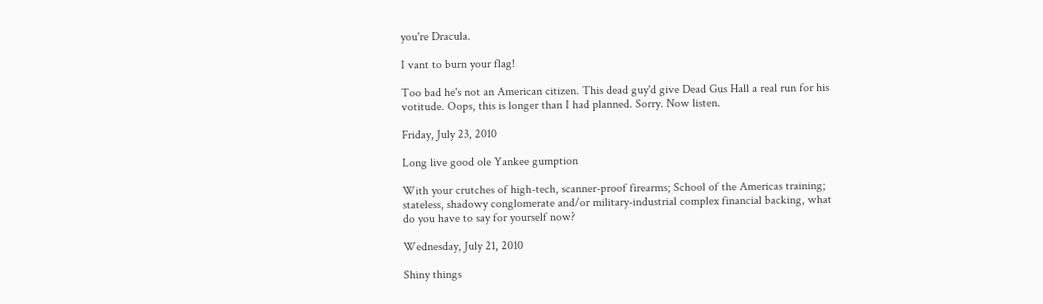you're Dracula.

I vant to burn your flag!

Too bad he's not an American citizen. This dead guy'd give Dead Gus Hall a real run for his votitude. Oops, this is longer than I had planned. Sorry. Now listen.

Friday, July 23, 2010

Long live good ole Yankee gumption

With your crutches of high-tech, scanner-proof firearms; School of the Americas training; stateless, shadowy conglomerate and/or military-industrial complex financial backing, what do you have to say for yourself now?

Wednesday, July 21, 2010

Shiny things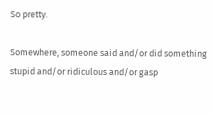So pretty.

Somewhere, someone said and/or did something stupid and/or ridiculous and/or gasp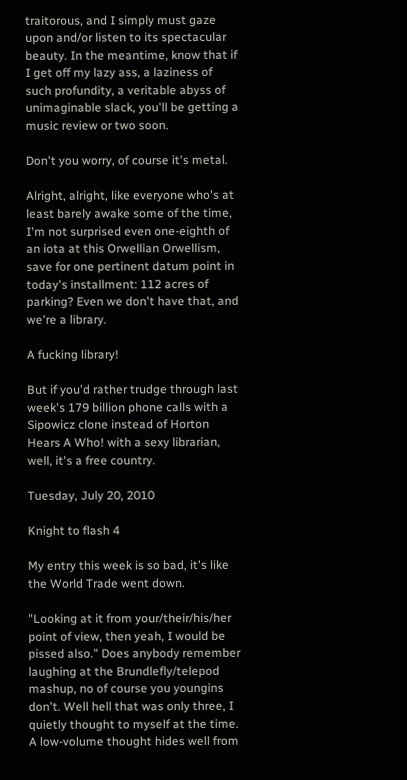traitorous, and I simply must gaze upon and/or listen to its spectacular beauty. In the meantime, know that if I get off my lazy ass, a laziness of such profundity, a veritable abyss of unimaginable slack, you'll be getting a music review or two soon.

Don't you worry, of course it's metal.

Alright, alright, like everyone who's at least barely awake some of the time, I'm not surprised even one-eighth of an iota at this Orwellian Orwellism, save for one pertinent datum point in today's installment: 112 acres of parking? Even we don't have that, and we're a library.

A fucking library!

But if you'd rather trudge through last week's 179 billion phone calls with a Sipowicz clone instead of Horton Hears A Who! with a sexy librarian, well, it's a free country.

Tuesday, July 20, 2010

Knight to flash 4

My entry this week is so bad, it's like the World Trade went down.

"Looking at it from your/their/his/her point of view, then yeah, I would be pissed also." Does anybody remember laughing at the Brundlefly/telepod mashup, no of course you youngins don't. Well hell that was only three, I quietly thought to myself at the time. A low-volume thought hides well from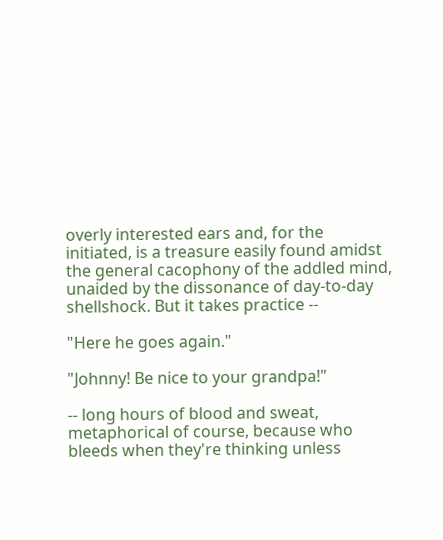overly interested ears and, for the initiated, is a treasure easily found amidst the general cacophony of the addled mind, unaided by the dissonance of day-to-day shellshock. But it takes practice --

"Here he goes again."

"Johnny! Be nice to your grandpa!"

-- long hours of blood and sweat, metaphorical of course, because who bleeds when they're thinking unless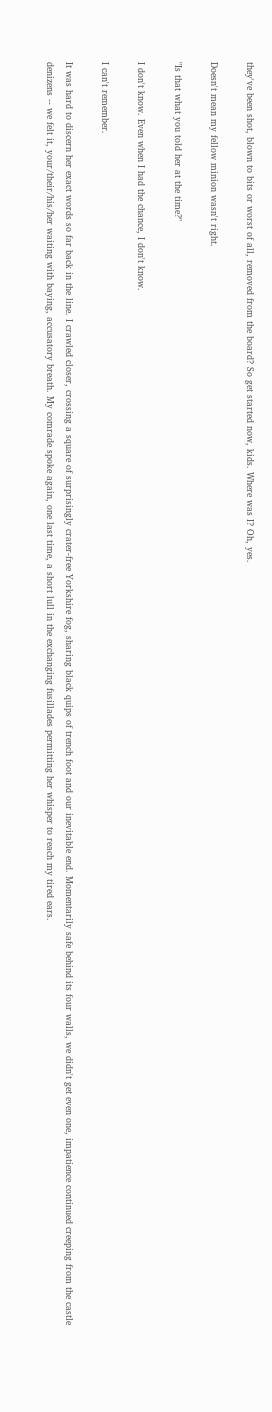they've been shot, blown to bits or worst of all, removed from the board? So get started now, kids. Where was I? Oh, yes.

Doesn't mean my fellow minion wasn't right.

"Is that what you told her at the time?"

I don't know. Even when I had the chance, I don't know.

I can't remember.

It was hard to discern her exact words so far back in the line. I crawled closer, crossing a square of surprisingly crater-free Yorkshire fog, sharing black quips of trench foot and our inevitable end. Momentarily safe behind its four walls, we didn't get even one, impatience continued creeping from the castle denizens -- we felt it, your/their/his/her waiting with baying, accusatory breath. My comrade spoke again, one last time, a short lull in the exchanging fusillades permitting her whisper to reach my tired ears.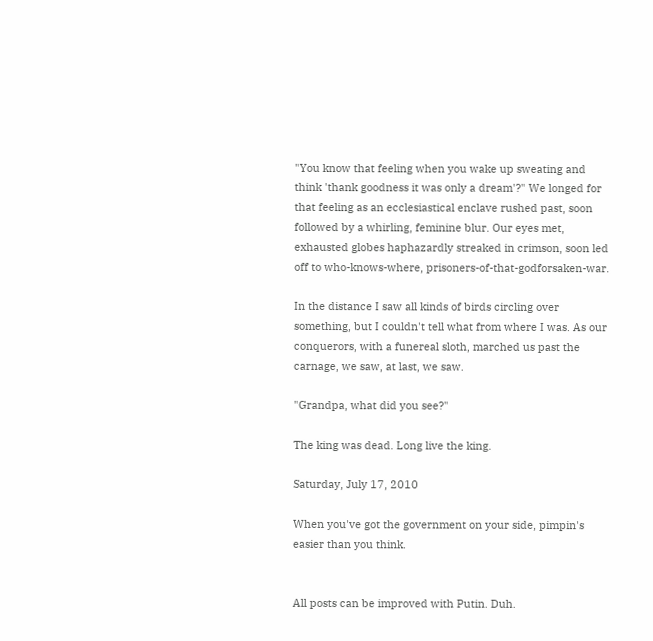"You know that feeling when you wake up sweating and think 'thank goodness it was only a dream'?" We longed for that feeling as an ecclesiastical enclave rushed past, soon followed by a whirling, feminine blur. Our eyes met, exhausted globes haphazardly streaked in crimson, soon led off to who-knows-where, prisoners-of-that-godforsaken-war.

In the distance I saw all kinds of birds circling over something, but I couldn't tell what from where I was. As our conquerors, with a funereal sloth, marched us past the carnage, we saw, at last, we saw.

"Grandpa, what did you see?"

The king was dead. Long live the king.

Saturday, July 17, 2010

When you've got the government on your side, pimpin's easier than you think.


All posts can be improved with Putin. Duh.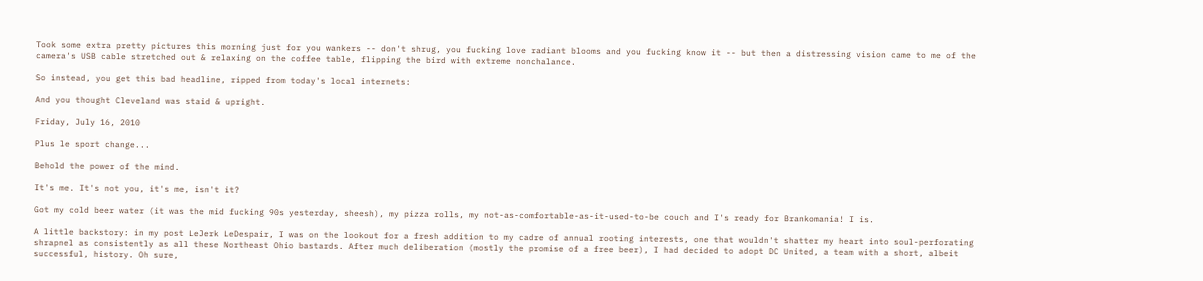Took some extra pretty pictures this morning just for you wankers -- don't shrug, you fucking love radiant blooms and you fucking know it -- but then a distressing vision came to me of the camera's USB cable stretched out & relaxing on the coffee table, flipping the bird with extreme nonchalance.

So instead, you get this bad headline, ripped from today's local internets:

And you thought Cleveland was staid & upright.

Friday, July 16, 2010

Plus le sport change...

Behold the power of the mind.

It's me. It's not you, it's me, isn't it?

Got my cold beer water (it was the mid fucking 90s yesterday, sheesh), my pizza rolls, my not-as-comfortable-as-it-used-to-be couch and I's ready for Brankomania! I is.

A little backstory: in my post LeJerk LeDespair, I was on the lookout for a fresh addition to my cadre of annual rooting interests, one that wouldn't shatter my heart into soul-perforating shrapnel as consistently as all these Northeast Ohio bastards. After much deliberation (mostly the promise of a free beer), I had decided to adopt DC United, a team with a short, albeit successful, history. Oh sure,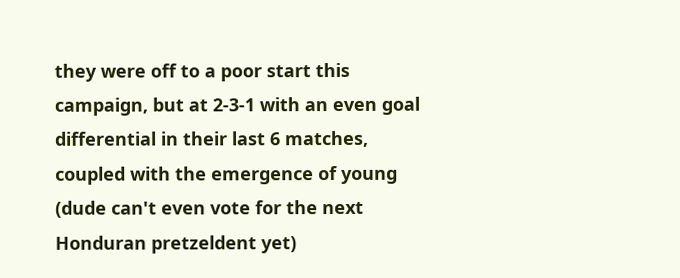they were off to a poor start this campaign, but at 2-3-1 with an even goal differential in their last 6 matches, coupled with the emergence of young (dude can't even vote for the next Honduran pretzeldent yet)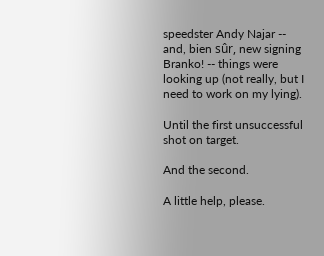speedster Andy Najar -- and, bien sûr, new signing Branko! -- things were looking up (not really, but I need to work on my lying).

Until the first unsuccessful shot on target.

And the second.

A little help, please.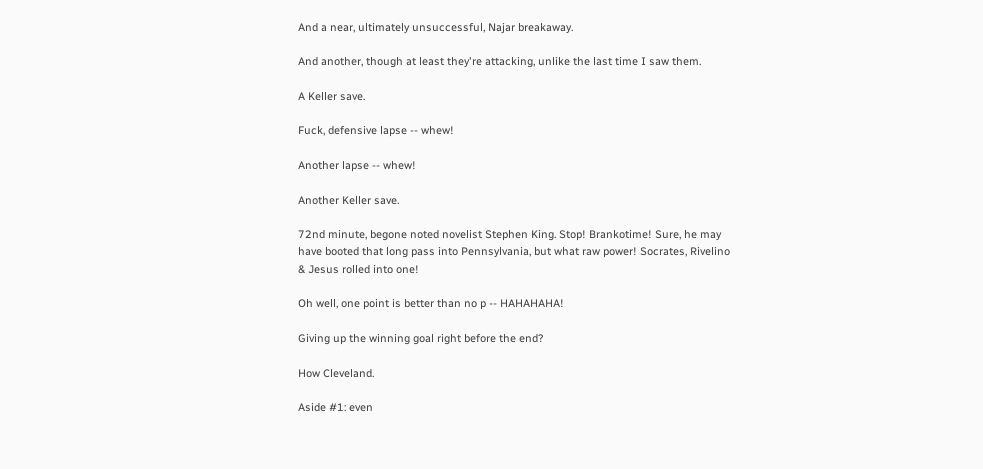And a near, ultimately unsuccessful, Najar breakaway.

And another, though at least they're attacking, unlike the last time I saw them.

A Keller save.

Fuck, defensive lapse -- whew!

Another lapse -- whew!

Another Keller save.

72nd minute, begone noted novelist Stephen King. Stop! Brankotime! Sure, he may have booted that long pass into Pennsylvania, but what raw power! Socrates, Rivelino & Jesus rolled into one!

Oh well, one point is better than no p -- HAHAHAHA!

Giving up the winning goal right before the end?

How Cleveland.

Aside #1: even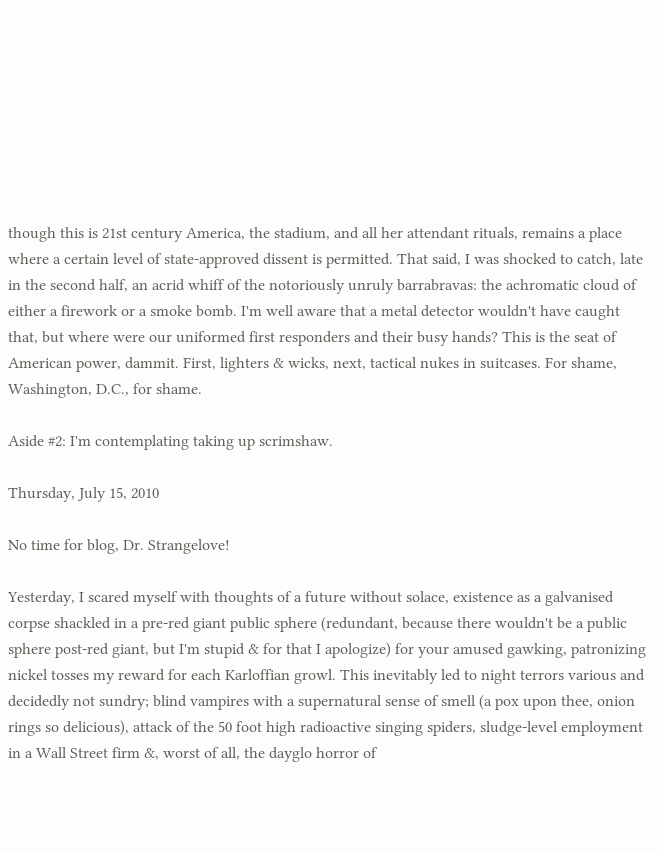though this is 21st century America, the stadium, and all her attendant rituals, remains a place where a certain level of state-approved dissent is permitted. That said, I was shocked to catch, late in the second half, an acrid whiff of the notoriously unruly barrabravas: the achromatic cloud of either a firework or a smoke bomb. I'm well aware that a metal detector wouldn't have caught that, but where were our uniformed first responders and their busy hands? This is the seat of American power, dammit. First, lighters & wicks, next, tactical nukes in suitcases. For shame, Washington, D.C., for shame.

Aside #2: I'm contemplating taking up scrimshaw.

Thursday, July 15, 2010

No time for blog, Dr. Strangelove!

Yesterday, I scared myself with thoughts of a future without solace, existence as a galvanised corpse shackled in a pre-red giant public sphere (redundant, because there wouldn't be a public sphere post-red giant, but I'm stupid & for that I apologize) for your amused gawking, patronizing nickel tosses my reward for each Karloffian growl. This inevitably led to night terrors various and decidedly not sundry; blind vampires with a supernatural sense of smell (a pox upon thee, onion rings so delicious), attack of the 50 foot high radioactive singing spiders, sludge-level employment in a Wall Street firm &, worst of all, the dayglo horror of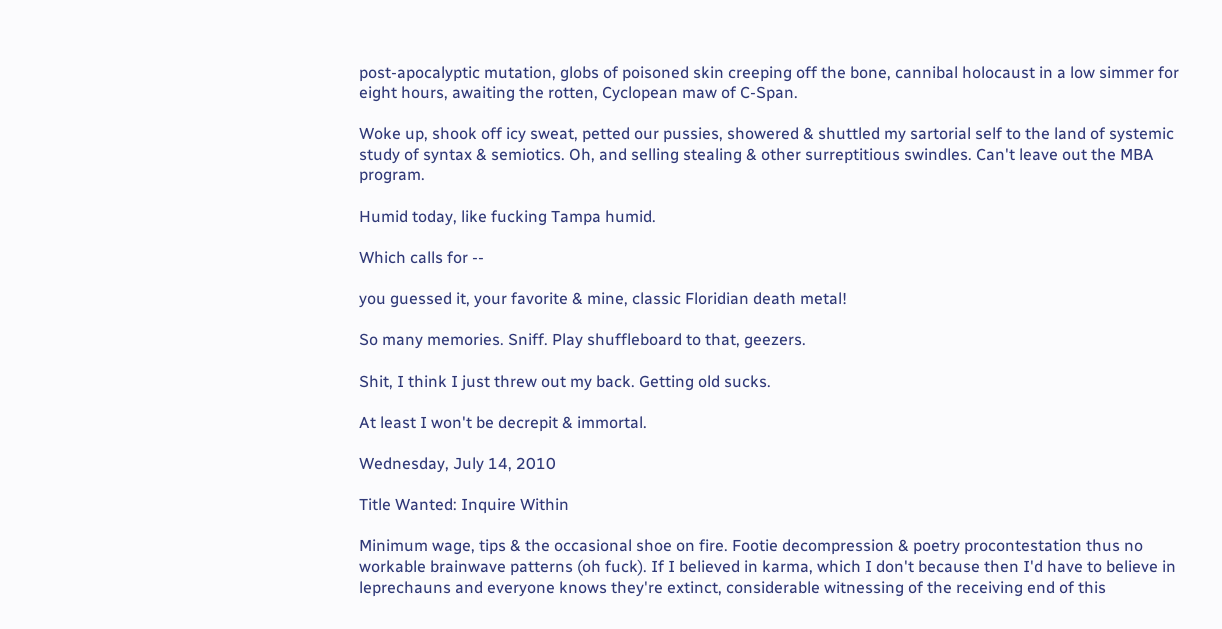post-apocalyptic mutation, globs of poisoned skin creeping off the bone, cannibal holocaust in a low simmer for eight hours, awaiting the rotten, Cyclopean maw of C-Span.

Woke up, shook off icy sweat, petted our pussies, showered & shuttled my sartorial self to the land of systemic study of syntax & semiotics. Oh, and selling stealing & other surreptitious swindles. Can't leave out the MBA program.

Humid today, like fucking Tampa humid.

Which calls for --

you guessed it, your favorite & mine, classic Floridian death metal!

So many memories. Sniff. Play shuffleboard to that, geezers.

Shit, I think I just threw out my back. Getting old sucks.

At least I won't be decrepit & immortal.

Wednesday, July 14, 2010

Title Wanted: Inquire Within

Minimum wage, tips & the occasional shoe on fire. Footie decompression & poetry procontestation thus no workable brainwave patterns (oh fuck). If I believed in karma, which I don't because then I'd have to believe in leprechauns and everyone knows they're extinct, considerable witnessing of the receiving end of this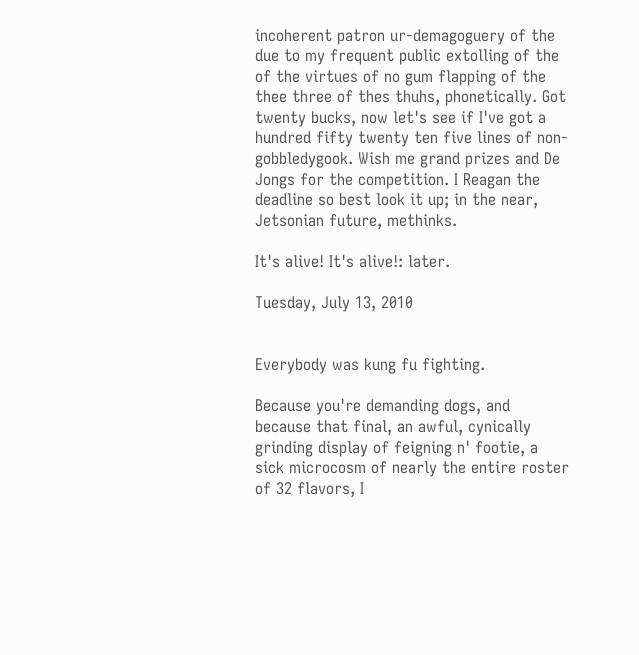incoherent patron ur-demagoguery of the due to my frequent public extolling of the of the virtues of no gum flapping of the thee three of thes thuhs, phonetically. Got twenty bucks, now let's see if I've got a hundred fifty twenty ten five lines of non-gobbledygook. Wish me grand prizes and De Jongs for the competition. I Reagan the deadline so best look it up; in the near, Jetsonian future, methinks.

It's alive! It's alive!: later.

Tuesday, July 13, 2010


Everybody was kung fu fighting.

Because you're demanding dogs, and because that final, an awful, cynically grinding display of feigning n' footie, a sick microcosm of nearly the entire roster of 32 flavors, I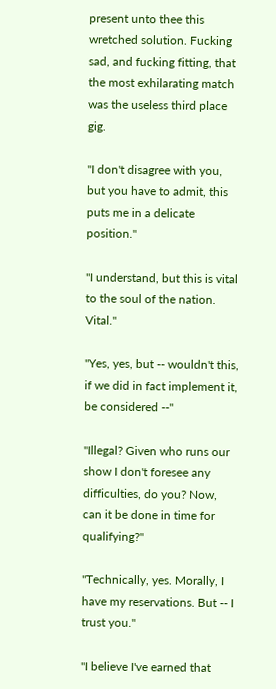present unto thee this wretched solution. Fucking sad, and fucking fitting, that the most exhilarating match was the useless third place gig.

"I don't disagree with you, but you have to admit, this puts me in a delicate position."

"I understand, but this is vital to the soul of the nation. Vital."

"Yes, yes, but -- wouldn't this, if we did in fact implement it, be considered --"

"Illegal? Given who runs our show I don't foresee any difficulties, do you? Now, can it be done in time for qualifying?"

"Technically, yes. Morally, I have my reservations. But -- I trust you."

"I believe I've earned that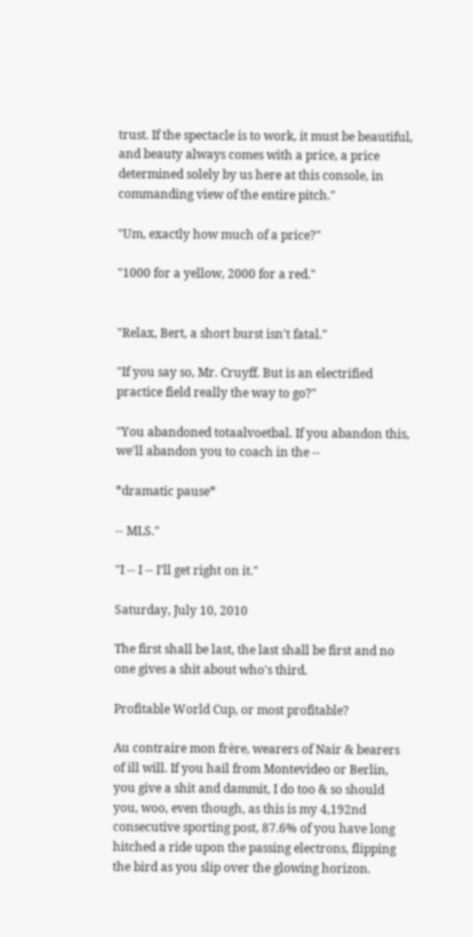trust. If the spectacle is to work, it must be beautiful, and beauty always comes with a price, a price determined solely by us here at this console, in commanding view of the entire pitch."

"Um, exactly how much of a price?"

"1000 for a yellow, 2000 for a red."


"Relax, Bert, a short burst isn't fatal."

"If you say so, Mr. Cruyff. But is an electrified practice field really the way to go?"

"You abandoned totaalvoetbal. If you abandon this, we'll abandon you to coach in the --

*dramatic pause*

-- MLS."

"I -- I -- I'll get right on it."

Saturday, July 10, 2010

The first shall be last, the last shall be first and no one gives a shit about who's third.

Profitable World Cup, or most profitable?

Au contraire mon frère, wearers of Nair & bearers of ill will. If you hail from Montevideo or Berlin, you give a shit and dammit, I do too & so should you, woo, even though, as this is my 4,192nd consecutive sporting post, 87.6% of you have long hitched a ride upon the passing electrons, flipping the bird as you slip over the glowing horizon.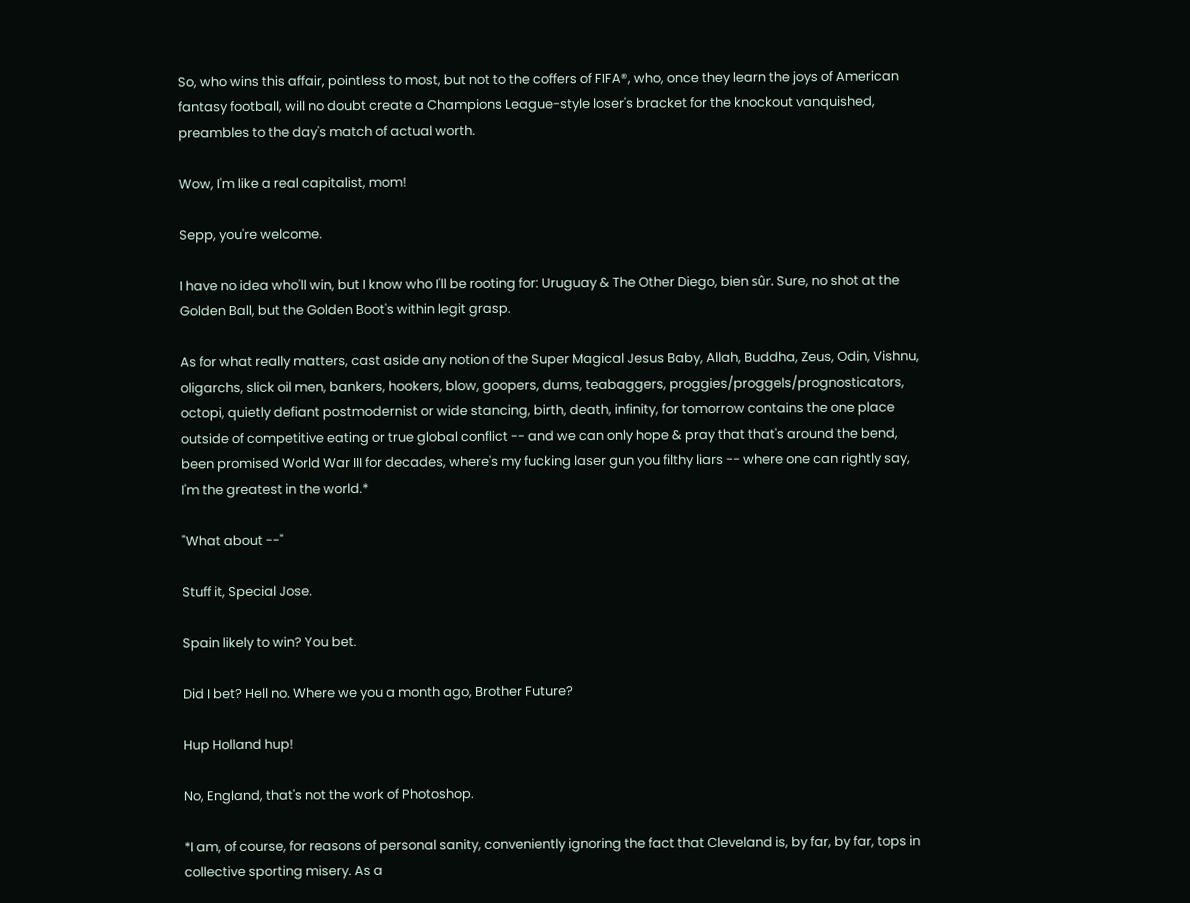So, who wins this affair, pointless to most, but not to the coffers of FIFA®, who, once they learn the joys of American fantasy football, will no doubt create a Champions League-style loser's bracket for the knockout vanquished, preambles to the day's match of actual worth.

Wow, I'm like a real capitalist, mom!

Sepp, you're welcome.

I have no idea who'll win, but I know who I'll be rooting for: Uruguay & The Other Diego, bien sûr. Sure, no shot at the Golden Ball, but the Golden Boot's within legit grasp.

As for what really matters, cast aside any notion of the Super Magical Jesus Baby, Allah, Buddha, Zeus, Odin, Vishnu, oligarchs, slick oil men, bankers, hookers, blow, goopers, dums, teabaggers, proggies/proggels/prognosticators, octopi, quietly defiant postmodernist or wide stancing, birth, death, infinity, for tomorrow contains the one place outside of competitive eating or true global conflict -- and we can only hope & pray that that's around the bend, been promised World War III for decades, where's my fucking laser gun you filthy liars -- where one can rightly say, I'm the greatest in the world.*

"What about --"

Stuff it, Special Jose.

Spain likely to win? You bet.

Did I bet? Hell no. Where we you a month ago, Brother Future?

Hup Holland hup!

No, England, that's not the work of Photoshop.

*I am, of course, for reasons of personal sanity, conveniently ignoring the fact that Cleveland is, by far, by far, tops in collective sporting misery. As a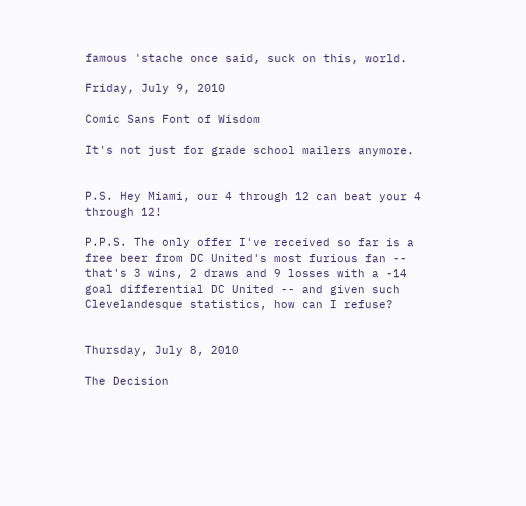famous 'stache once said, suck on this, world.

Friday, July 9, 2010

Comic Sans Font of Wisdom

It's not just for grade school mailers anymore.


P.S. Hey Miami, our 4 through 12 can beat your 4 through 12!

P.P.S. The only offer I've received so far is a free beer from DC United's most furious fan -- that's 3 wins, 2 draws and 9 losses with a -14 goal differential DC United -- and given such Clevelandesque statistics, how can I refuse?


Thursday, July 8, 2010

The Decision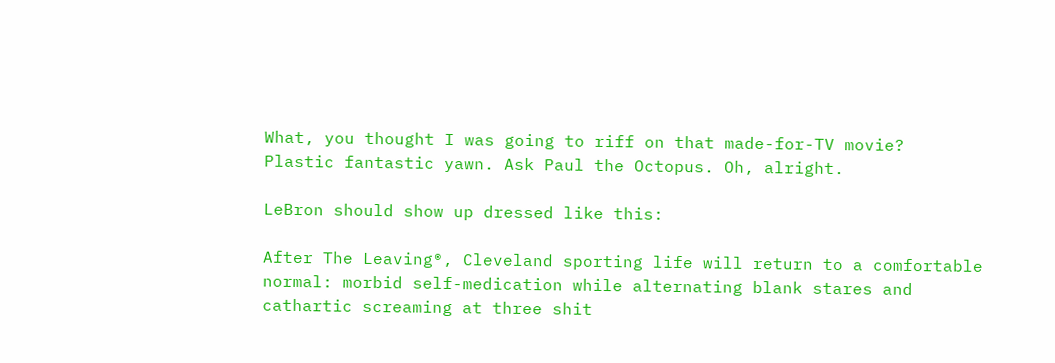What, you thought I was going to riff on that made-for-TV movie?
Plastic fantastic yawn. Ask Paul the Octopus. Oh, alright.

LeBron should show up dressed like this:

After The Leaving®, Cleveland sporting life will return to a comfortable normal: morbid self-medication while alternating blank stares and cathartic screaming at three shit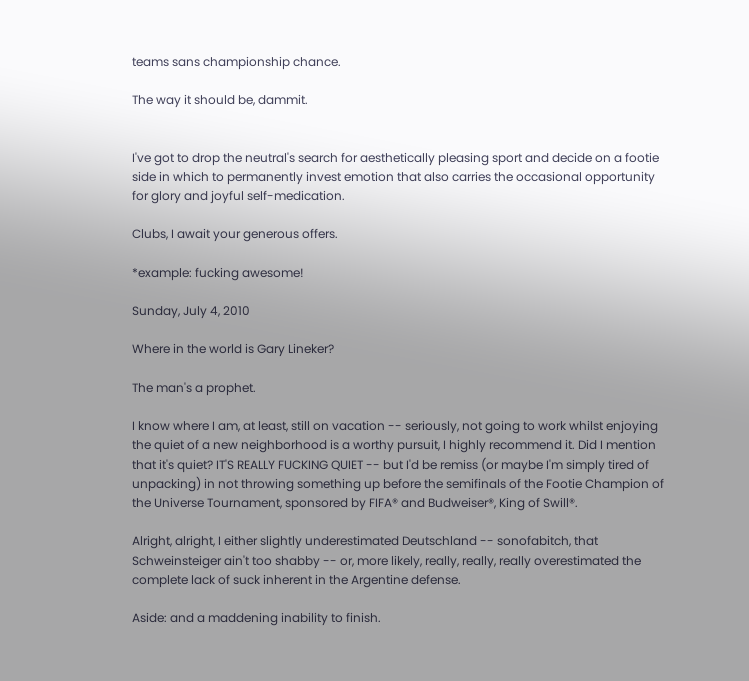teams sans championship chance.

The way it should be, dammit.


I've got to drop the neutral's search for aesthetically pleasing sport and decide on a footie side in which to permanently invest emotion that also carries the occasional opportunity for glory and joyful self-medication.

Clubs, I await your generous offers.

*example: fucking awesome!

Sunday, July 4, 2010

Where in the world is Gary Lineker?

The man's a prophet.

I know where I am, at least, still on vacation -- seriously, not going to work whilst enjoying the quiet of a new neighborhood is a worthy pursuit, I highly recommend it. Did I mention that it's quiet? IT'S REALLY FUCKING QUIET -- but I'd be remiss (or maybe I'm simply tired of unpacking) in not throwing something up before the semifinals of the Footie Champion of the Universe Tournament, sponsored by FIFA® and Budweiser®, King of Swill®.

Alright, alright, I either slightly underestimated Deutschland -- sonofabitch, that Schweinsteiger ain't too shabby -- or, more likely, really, really, really overestimated the complete lack of suck inherent in the Argentine defense.

Aside: and a maddening inability to finish.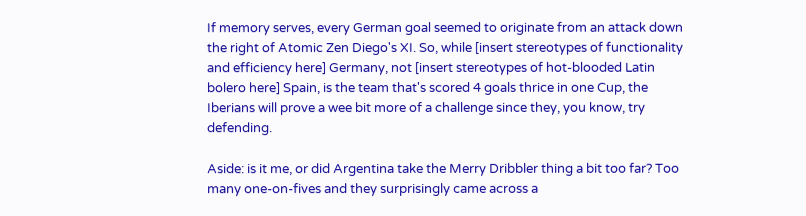If memory serves, every German goal seemed to originate from an attack down the right of Atomic Zen Diego's XI. So, while [insert stereotypes of functionality and efficiency here] Germany, not [insert stereotypes of hot-blooded Latin bolero here] Spain, is the team that's scored 4 goals thrice in one Cup, the Iberians will prove a wee bit more of a challenge since they, you know, try defending.

Aside: is it me, or did Argentina take the Merry Dribbler thing a bit too far? Too many one-on-fives and they surprisingly came across a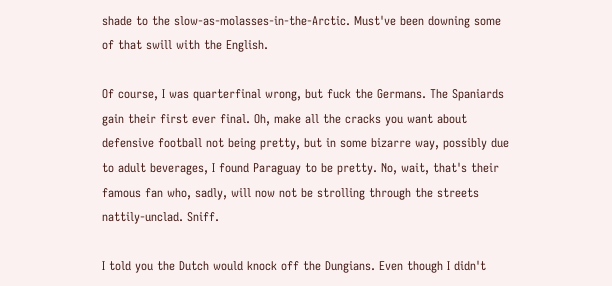shade to the slow-as-molasses-in-the-Arctic. Must've been downing some of that swill with the English.

Of course, I was quarterfinal wrong, but fuck the Germans. The Spaniards gain their first ever final. Oh, make all the cracks you want about defensive football not being pretty, but in some bizarre way, possibly due to adult beverages, I found Paraguay to be pretty. No, wait, that's their famous fan who, sadly, will now not be strolling through the streets nattily-unclad. Sniff.

I told you the Dutch would knock off the Dungians. Even though I didn't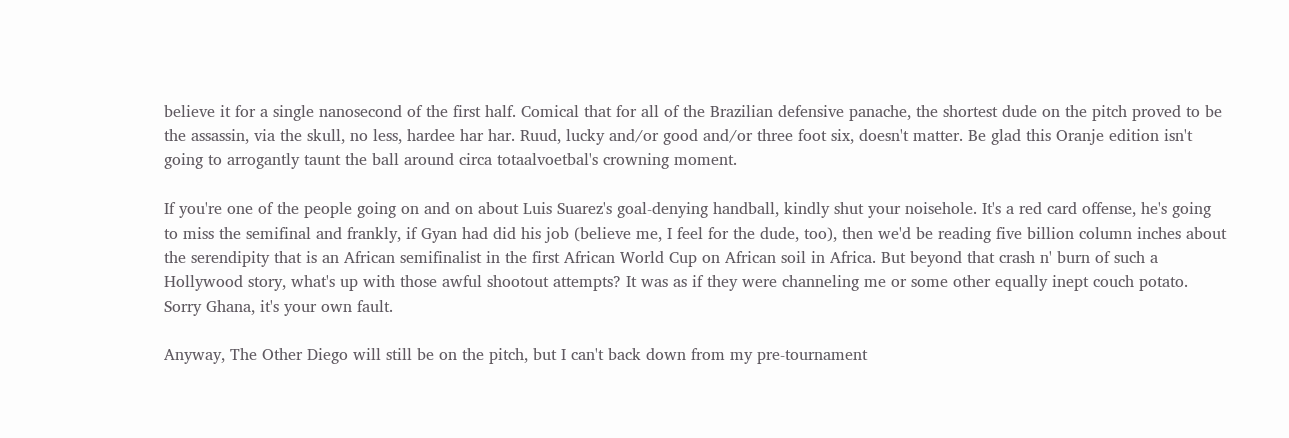believe it for a single nanosecond of the first half. Comical that for all of the Brazilian defensive panache, the shortest dude on the pitch proved to be the assassin, via the skull, no less, hardee har har. Ruud, lucky and/or good and/or three foot six, doesn't matter. Be glad this Oranje edition isn't going to arrogantly taunt the ball around circa totaalvoetbal's crowning moment.

If you're one of the people going on and on about Luis Suarez's goal-denying handball, kindly shut your noisehole. It's a red card offense, he's going to miss the semifinal and frankly, if Gyan had did his job (believe me, I feel for the dude, too), then we'd be reading five billion column inches about the serendipity that is an African semifinalist in the first African World Cup on African soil in Africa. But beyond that crash n' burn of such a Hollywood story, what's up with those awful shootout attempts? It was as if they were channeling me or some other equally inept couch potato. Sorry Ghana, it's your own fault.

Anyway, The Other Diego will still be on the pitch, but I can't back down from my pre-tournament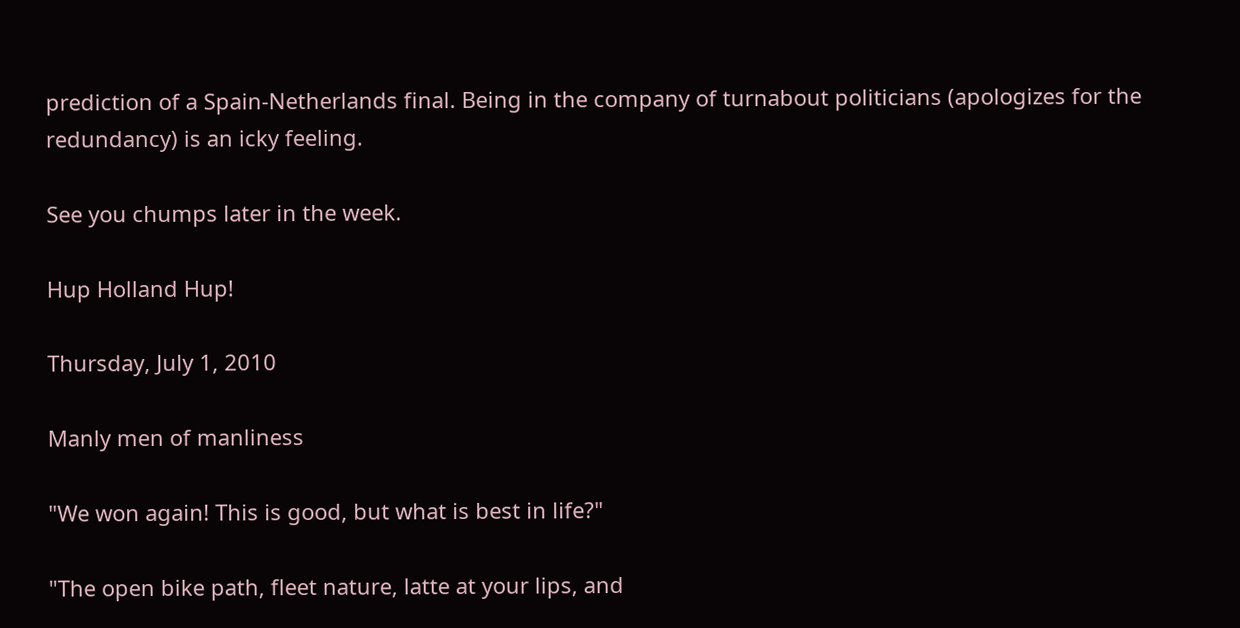prediction of a Spain-Netherlands final. Being in the company of turnabout politicians (apologizes for the redundancy) is an icky feeling.

See you chumps later in the week.

Hup Holland Hup!

Thursday, July 1, 2010

Manly men of manliness

"We won again! This is good, but what is best in life?"

"The open bike path, fleet nature, latte at your lips, and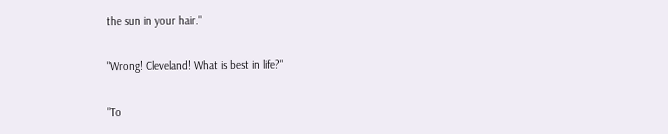the sun in your hair."

"Wrong! Cleveland! What is best in life?"

"To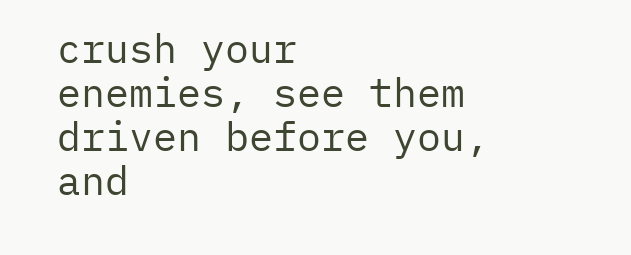crush your enemies, see them driven before you, and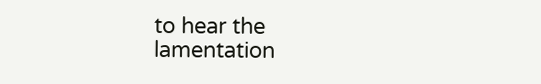to hear the lamentation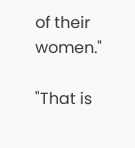of their women."

"That is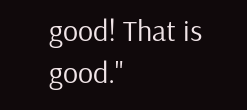good! That is good."